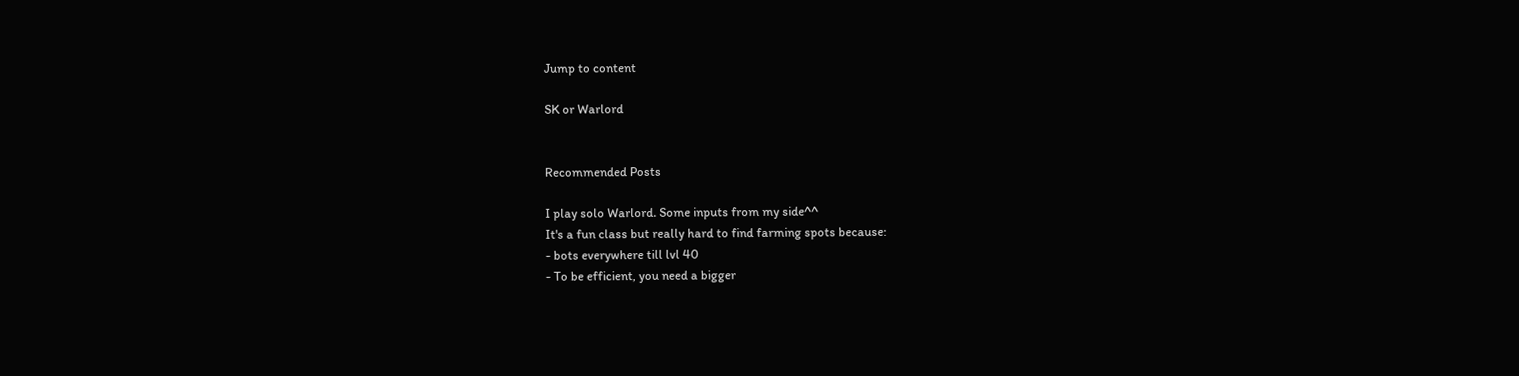Jump to content

SK or Warlord


Recommended Posts

I play solo Warlord. Some inputs from my side^^
It's a fun class but really hard to find farming spots because:
- bots everywhere till lvl 40
- To be efficient, you need a bigger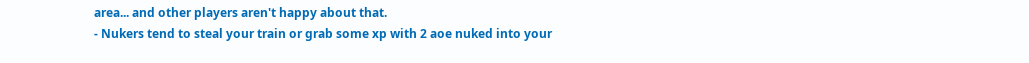area... and other players aren't happy about that.
- Nukers tend to steal your train or grab some xp with 2 aoe nuked into your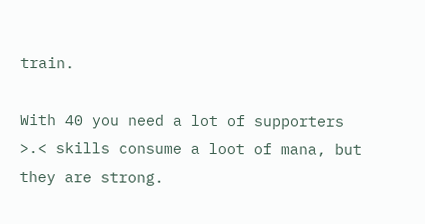train.

With 40 you need a lot of supporters >.< skills consume a loot of mana, but they are strong.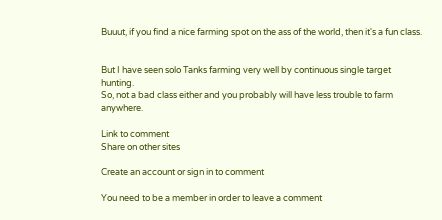Buuut, if you find a nice farming spot on the ass of the world, then it's a fun class.


But I have seen solo Tanks farming very well by continuous single target hunting.
So, not a bad class either and you probably will have less trouble to farm anywhere.

Link to comment
Share on other sites

Create an account or sign in to comment

You need to be a member in order to leave a comment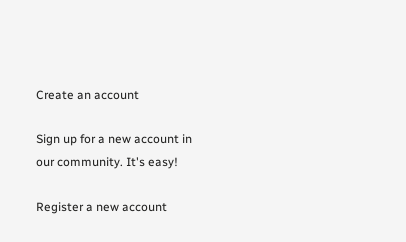Create an account

Sign up for a new account in our community. It's easy!

Register a new account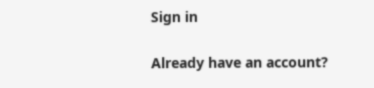Sign in

Already have an account?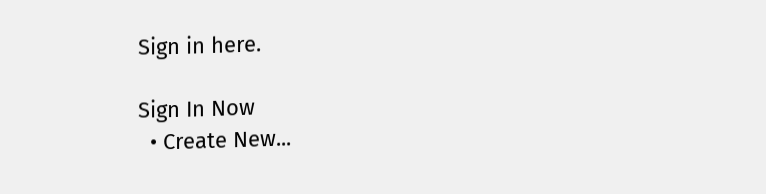Sign in here.

Sign In Now
  • Create New...